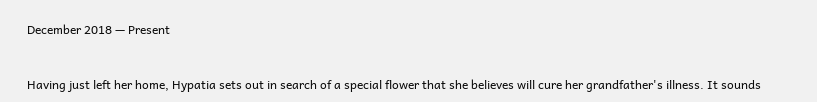December 2018 — Present


Having just left her home, Hypatia sets out in search of a special flower that she believes will cure her grandfather's illness. It sounds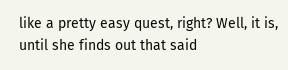like a pretty easy quest, right? Well, it is, until she finds out that said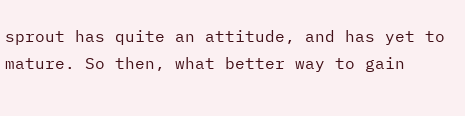sprout has quite an attitude, and has yet to mature. So then, what better way to gain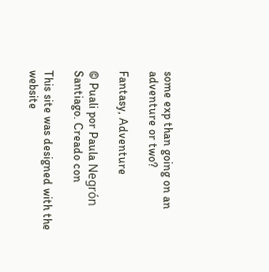some exp than going on an adventure or two?

Fantasy, Adventure

© Puali por Paula Negrón Santiago. Creado con

This site was designed with the
website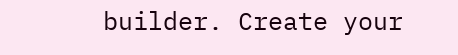builder. Create your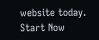website today.
Start Now